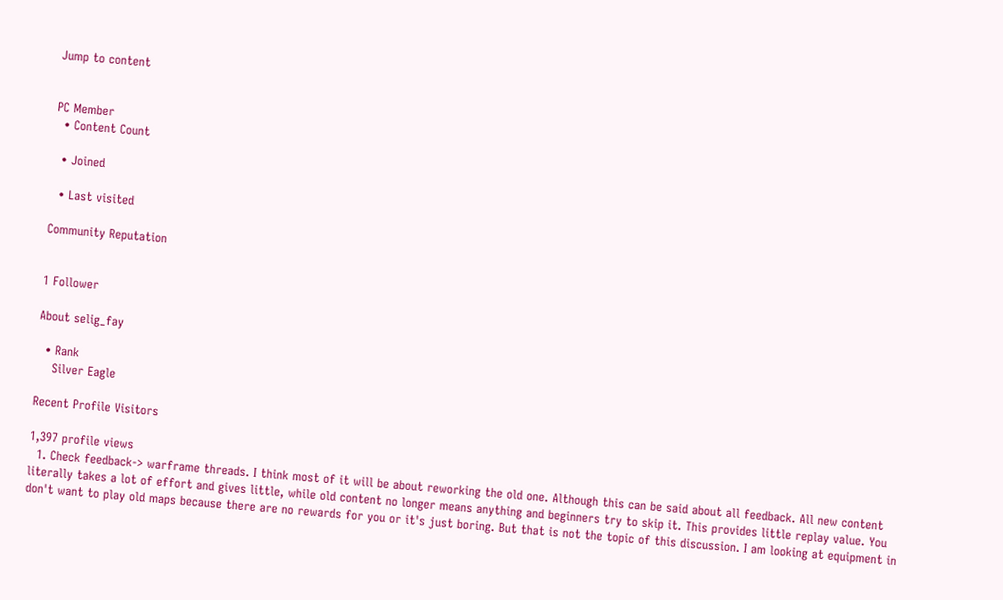Jump to content


PC Member
  • Content Count

  • Joined

  • Last visited

Community Reputation


1 Follower

About selig_fay

  • Rank
    Silver Eagle

Recent Profile Visitors

1,397 profile views
  1. Check feedback-> warframe threads. I think most of it will be about reworking the old one. Although this can be said about all feedback. All new content literally takes a lot of effort and gives little, while old content no longer means anything and beginners try to skip it. This provides little replay value. You don't want to play old maps because there are no rewards for you or it's just boring. But that is not the topic of this discussion. I am looking at equipment in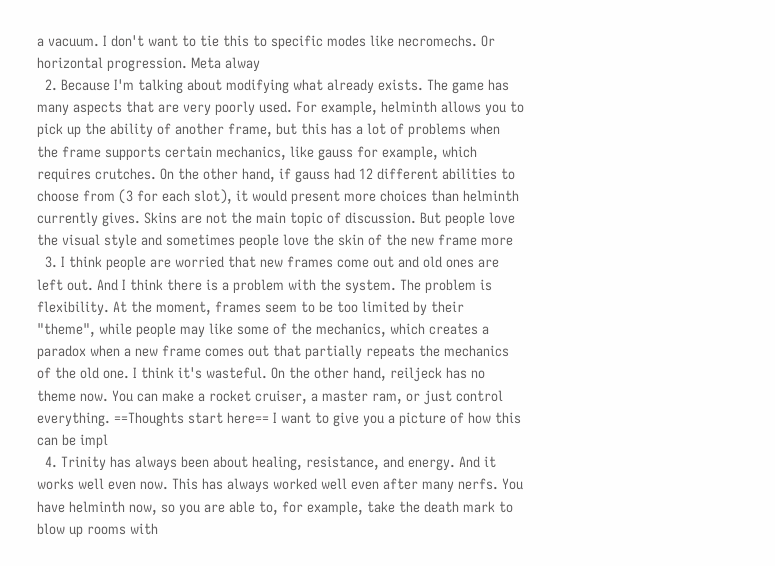a vacuum. I don't want to tie this to specific modes like necromechs. Or horizontal progression. Meta alway
  2. Because I'm talking about modifying what already exists. The game has many aspects that are very poorly used. For example, helminth allows you to pick up the ability of another frame, but this has a lot of problems when the frame supports certain mechanics, like gauss for example, which requires crutches. On the other hand, if gauss had 12 different abilities to choose from (3 for each slot), it would present more choices than helminth currently gives. Skins are not the main topic of discussion. But people love the visual style and sometimes people love the skin of the new frame more
  3. I think people are worried that new frames come out and old ones are left out. And I think there is a problem with the system. The problem is flexibility. At the moment, frames seem to be too limited by their "theme", while people may like some of the mechanics, which creates a paradox when a new frame comes out that partially repeats the mechanics of the old one. I think it's wasteful. On the other hand, reiljeck has no theme now. You can make a rocket cruiser, a master ram, or just control everything. ==Thoughts start here== I want to give you a picture of how this can be impl
  4. Trinity has always been about healing, resistance, and energy. And it works well even now. This has always worked well even after many nerfs. You have helminth now, so you are able to, for example, take the death mark to blow up rooms with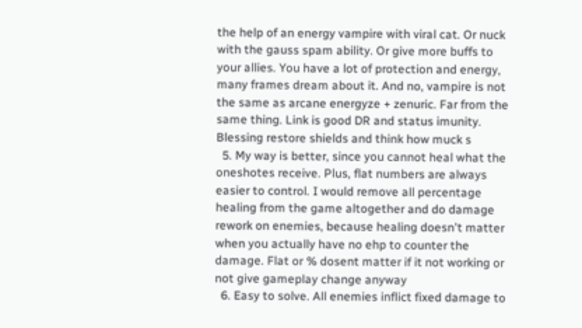the help of an energy vampire with viral cat. Or nuck with the gauss spam ability. Or give more buffs to your allies. You have a lot of protection and energy, many frames dream about it. And no, vampire is not the same as arcane energyze + zenuric. Far from the same thing. Link is good DR and status imunity. Blessing restore shields and think how muck s
  5. My way is better, since you cannot heal what the oneshotes receive. Plus, flat numbers are always easier to control. I would remove all percentage healing from the game altogether and do damage rework on enemies, because healing doesn't matter when you actually have no ehp to counter the damage. Flat or % dosent matter if it not working or not give gameplay change anyway
  6. Easy to solve. All enemies inflict fixed damage to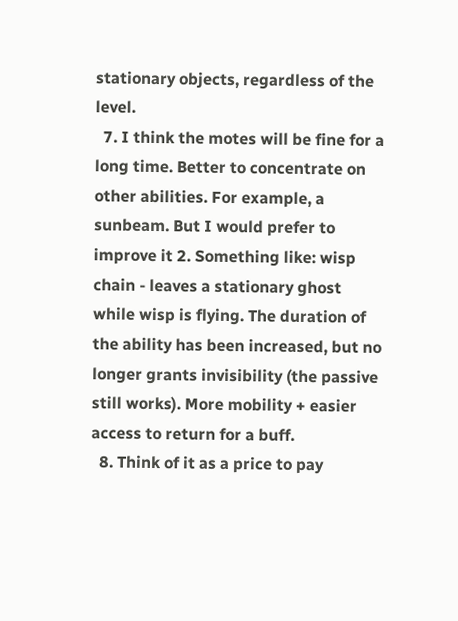stationary objects, regardless of the level.
  7. I think the motes will be fine for a long time. Better to concentrate on other abilities. For example, a sunbeam. But I would prefer to improve it 2. Something like: wisp chain - leaves a stationary ghost while wisp is flying. The duration of the ability has been increased, but no longer grants invisibility (the passive still works). More mobility + easier access to return for a buff.
  8. Think of it as a price to pay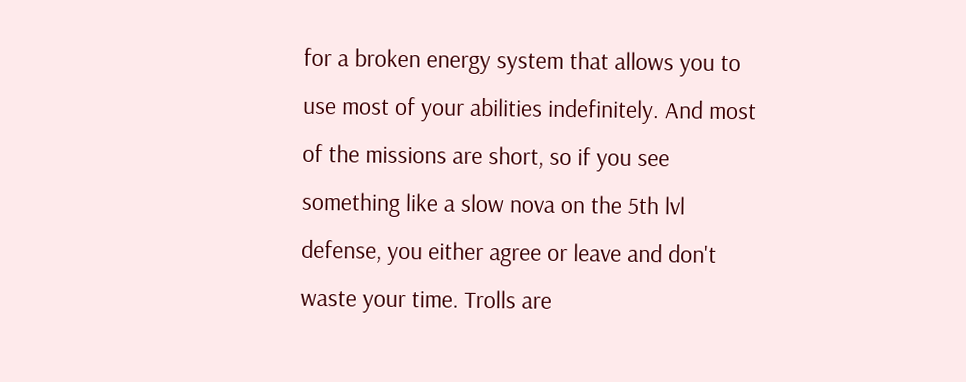for a broken energy system that allows you to use most of your abilities indefinitely. And most of the missions are short, so if you see something like a slow nova on the 5th lvl defense, you either agree or leave and don't waste your time. Trolls are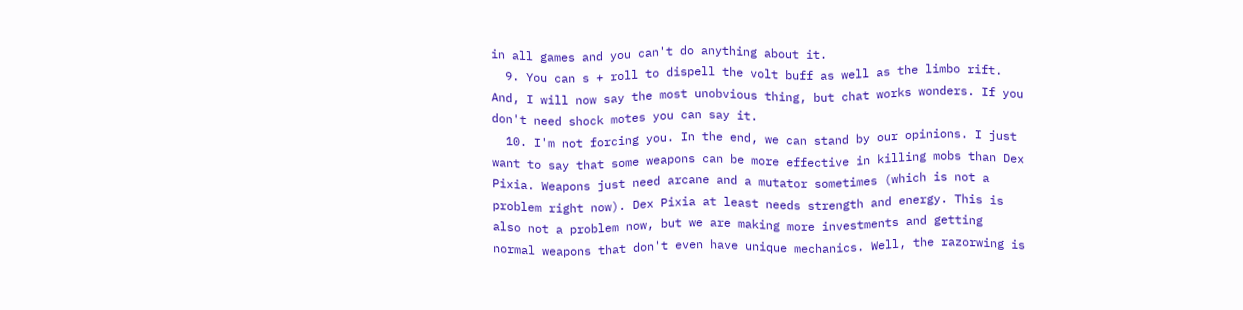in all games and you can't do anything about it.
  9. You can s + roll to dispell the volt buff as well as the limbo rift. And, I will now say the most unobvious thing, but chat works wonders. If you don't need shock motes you can say it.
  10. I'm not forcing you. In the end, we can stand by our opinions. I just want to say that some weapons can be more effective in killing mobs than Dex Pixia. Weapons just need arcane and a mutator sometimes (which is not a problem right now). Dex Pixia at least needs strength and energy. This is also not a problem now, but we are making more investments and getting normal weapons that don't even have unique mechanics. Well, the razorwing is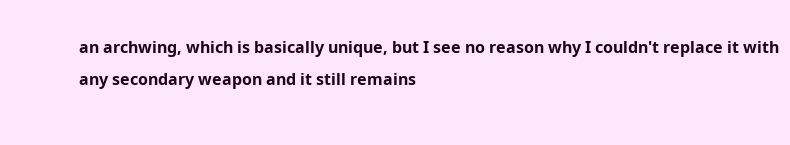an archwing, which is basically unique, but I see no reason why I couldn't replace it with any secondary weapon and it still remains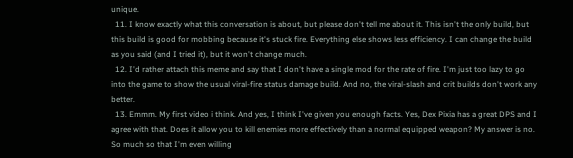unique.
  11. I know exactly what this conversation is about, but please don't tell me about it. This isn't the only build, but this build is good for mobbing because it's stuck fire. Everything else shows less efficiency. I can change the build as you said (and I tried it), but it won't change much.
  12. I'd rather attach this meme and say that I don't have a single mod for the rate of fire. I'm just too lazy to go into the game to show the usual viral-fire status damage build. And no, the viral-slash and crit builds don't work any better.
  13. Emmm. My first video i think. And yes, I think I've given you enough facts. Yes, Dex Pixia has a great DPS and I agree with that. Does it allow you to kill enemies more effectively than a normal equipped weapon? My answer is no. So much so that I'm even willing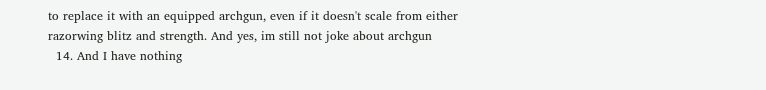to replace it with an equipped archgun, even if it doesn't scale from either razorwing blitz and strength. And yes, im still not joke about archgun
  14. And I have nothing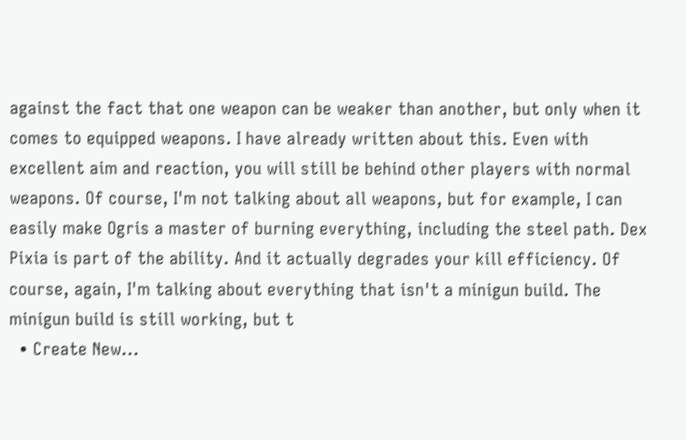against the fact that one weapon can be weaker than another, but only when it comes to equipped weapons. I have already written about this. Even with excellent aim and reaction, you will still be behind other players with normal weapons. Of course, I'm not talking about all weapons, but for example, I can easily make Ogris a master of burning everything, including the steel path. Dex Pixia is part of the ability. And it actually degrades your kill efficiency. Of course, again, I'm talking about everything that isn't a minigun build. The minigun build is still working, but t
  • Create New...